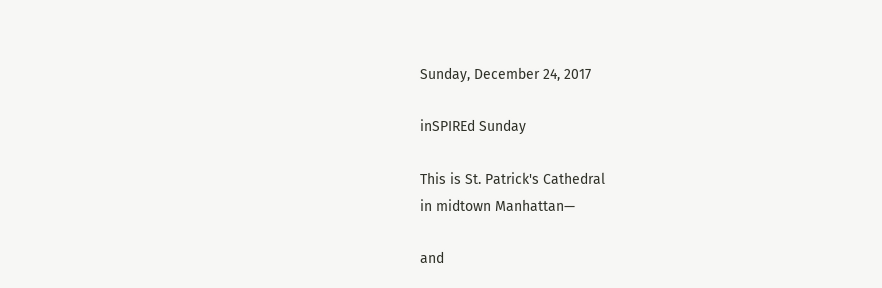Sunday, December 24, 2017

inSPIREd Sunday

This is St. Patrick's Cathedral
in midtown Manhattan—

and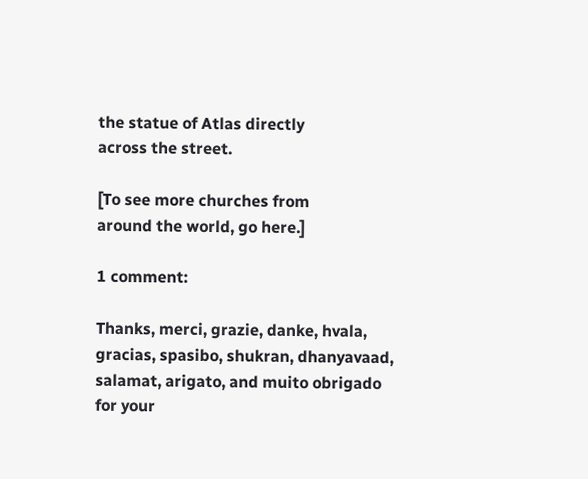the statue of Atlas directly
across the street.

[To see more churches from
around the world, go here.]

1 comment:

Thanks, merci, grazie, danke, hvala, gracias, spasibo, shukran, dhanyavaad, salamat, arigato, and muito obrigado for your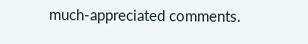much-appreciated comments.